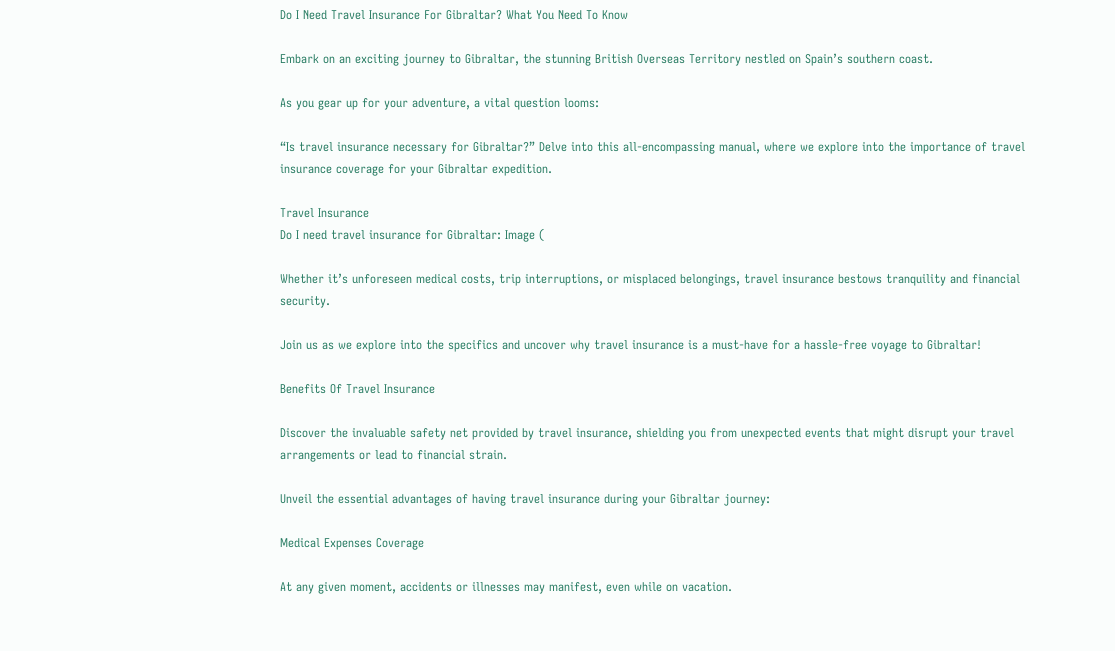Do I Need Travel Insurance For Gibraltar? What You Need To Know

Embark on an exciting journey to Gibraltar, the stunning British Overseas Territory nestled on Spain’s southern coast.

As you gear up for your adventure, a vital question looms:

“Is travel insurance necessary for Gibraltar?” Delve into this all-encompassing manual, where we explore into the importance of travel insurance coverage for your Gibraltar expedition.

Travel Insurance
Do I need travel insurance for Gibraltar: Image (

Whether it’s unforeseen medical costs, trip interruptions, or misplaced belongings, travel insurance bestows tranquility and financial security.

Join us as we explore into the specifics and uncover why travel insurance is a must-have for a hassle-free voyage to Gibraltar!

Benefits Of Travel Insurance

Discover the invaluable safety net provided by travel insurance, shielding you from unexpected events that might disrupt your travel arrangements or lead to financial strain.

Unveil the essential advantages of having travel insurance during your Gibraltar journey:

Medical Expenses Coverage

At any given moment, accidents or illnesses may manifest, even while on vacation.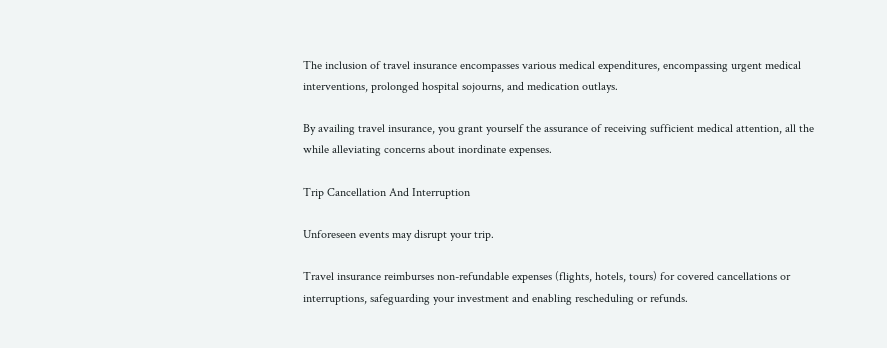The inclusion of travel insurance encompasses various medical expenditures, encompassing urgent medical interventions, prolonged hospital sojourns, and medication outlays.

By availing travel insurance, you grant yourself the assurance of receiving sufficient medical attention, all the while alleviating concerns about inordinate expenses.

Trip Cancellation And Interruption

Unforeseen events may disrupt your trip.

Travel insurance reimburses non-refundable expenses (flights, hotels, tours) for covered cancellations or interruptions, safeguarding your investment and enabling rescheduling or refunds.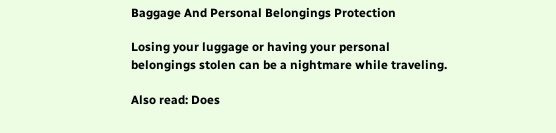Baggage And Personal Belongings Protection

Losing your luggage or having your personal belongings stolen can be a nightmare while traveling.

Also read: Does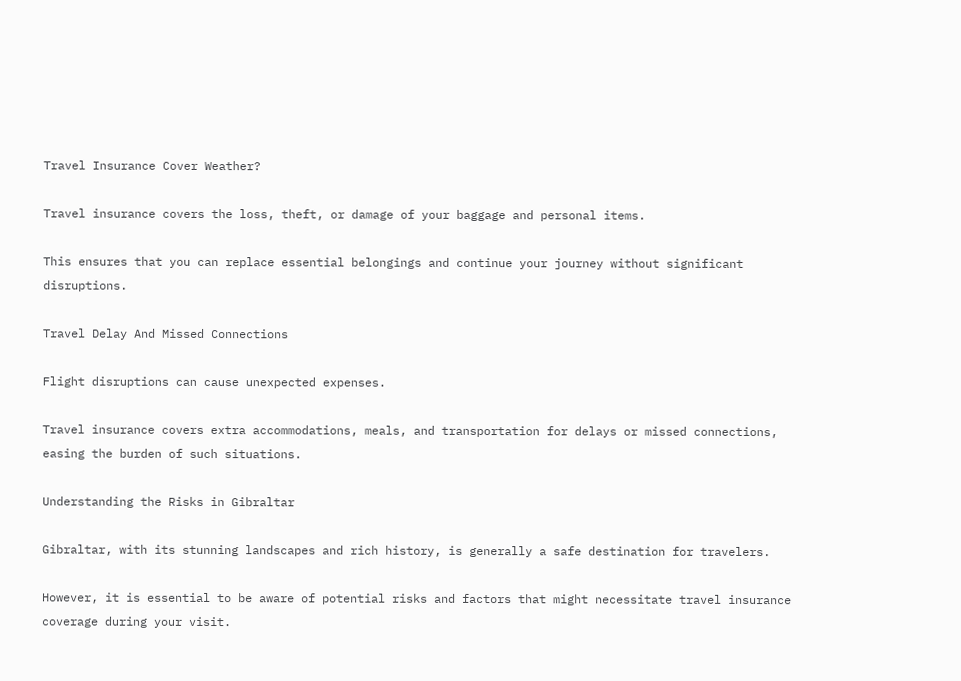Travel Insurance Cover Weather?

Travel insurance covers the loss, theft, or damage of your baggage and personal items.

This ensures that you can replace essential belongings and continue your journey without significant disruptions.

Travel Delay And Missed Connections

Flight disruptions can cause unexpected expenses.

Travel insurance covers extra accommodations, meals, and transportation for delays or missed connections, easing the burden of such situations.

Understanding the Risks in Gibraltar

Gibraltar, with its stunning landscapes and rich history, is generally a safe destination for travelers.

However, it is essential to be aware of potential risks and factors that might necessitate travel insurance coverage during your visit.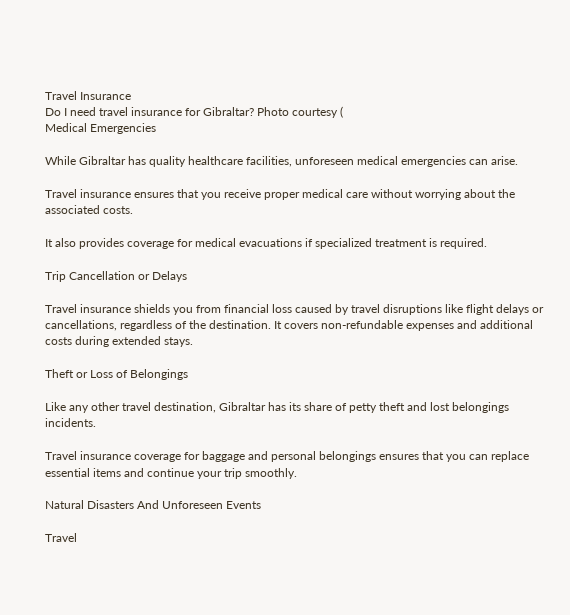Travel Insurance
Do I need travel insurance for Gibraltar? Photo courtesy (
Medical Emergencies

While Gibraltar has quality healthcare facilities, unforeseen medical emergencies can arise.

Travel insurance ensures that you receive proper medical care without worrying about the associated costs.

It also provides coverage for medical evacuations if specialized treatment is required.

Trip Cancellation or Delays

Travel insurance shields you from financial loss caused by travel disruptions like flight delays or cancellations, regardless of the destination. It covers non-refundable expenses and additional costs during extended stays.

Theft or Loss of Belongings

Like any other travel destination, Gibraltar has its share of petty theft and lost belongings incidents.

Travel insurance coverage for baggage and personal belongings ensures that you can replace essential items and continue your trip smoothly.

Natural Disasters And Unforeseen Events

Travel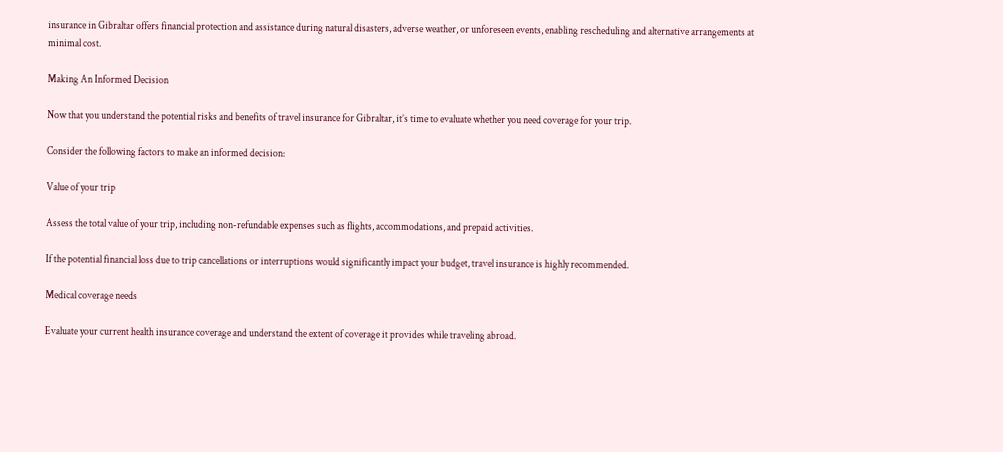insurance in Gibraltar offers financial protection and assistance during natural disasters, adverse weather, or unforeseen events, enabling rescheduling and alternative arrangements at minimal cost.

Making An Informed Decision

Now that you understand the potential risks and benefits of travel insurance for Gibraltar, it’s time to evaluate whether you need coverage for your trip.

Consider the following factors to make an informed decision:

Value of your trip

Assess the total value of your trip, including non-refundable expenses such as flights, accommodations, and prepaid activities.

If the potential financial loss due to trip cancellations or interruptions would significantly impact your budget, travel insurance is highly recommended.

Medical coverage needs

Evaluate your current health insurance coverage and understand the extent of coverage it provides while traveling abroad.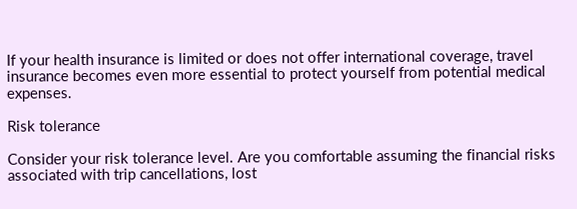If your health insurance is limited or does not offer international coverage, travel insurance becomes even more essential to protect yourself from potential medical expenses.

Risk tolerance

Consider your risk tolerance level. Are you comfortable assuming the financial risks associated with trip cancellations, lost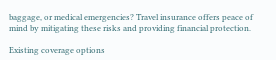baggage, or medical emergencies? Travel insurance offers peace of mind by mitigating these risks and providing financial protection.

Existing coverage options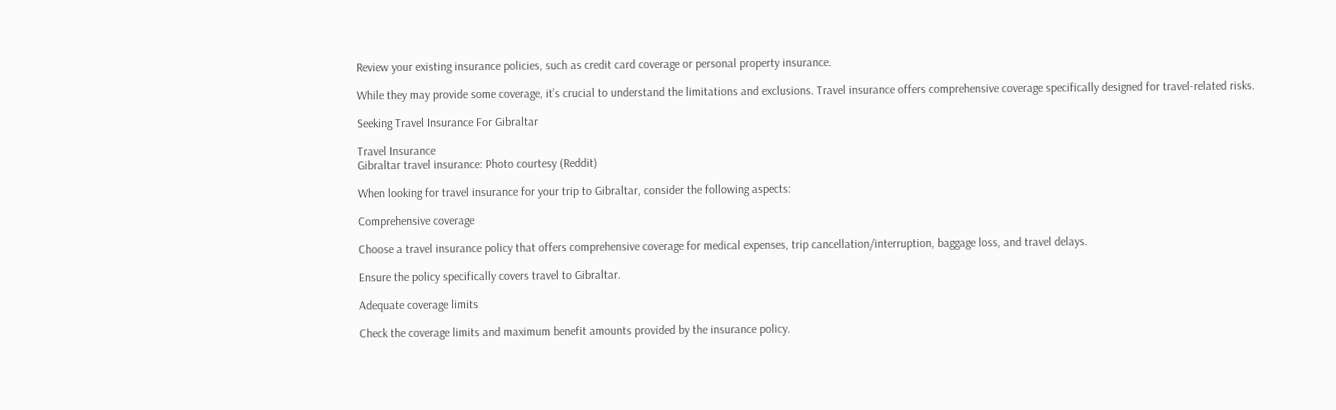Review your existing insurance policies, such as credit card coverage or personal property insurance.

While they may provide some coverage, it’s crucial to understand the limitations and exclusions. Travel insurance offers comprehensive coverage specifically designed for travel-related risks.

Seeking Travel Insurance For Gibraltar

Travel Insurance
Gibraltar travel insurance: Photo courtesy (Reddit)

When looking for travel insurance for your trip to Gibraltar, consider the following aspects:

Comprehensive coverage

Choose a travel insurance policy that offers comprehensive coverage for medical expenses, trip cancellation/interruption, baggage loss, and travel delays.

Ensure the policy specifically covers travel to Gibraltar.

Adequate coverage limits

Check the coverage limits and maximum benefit amounts provided by the insurance policy.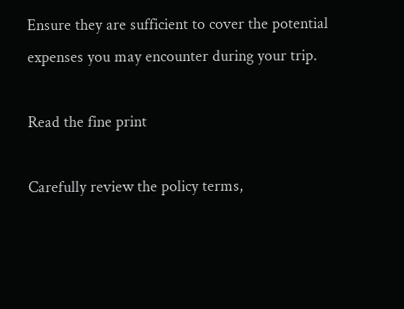Ensure they are sufficient to cover the potential expenses you may encounter during your trip.

Read the fine print

Carefully review the policy terms,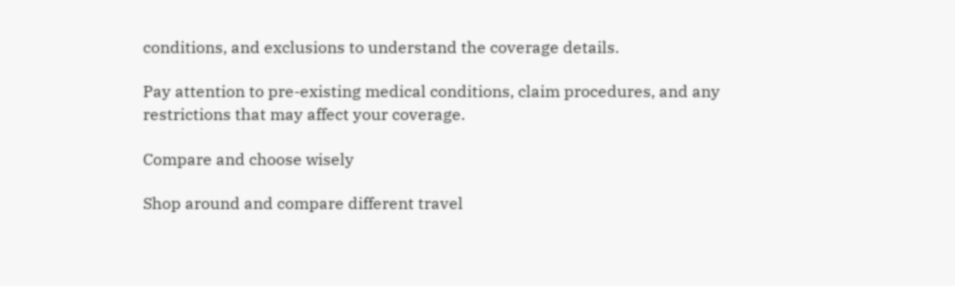conditions, and exclusions to understand the coverage details.

Pay attention to pre-existing medical conditions, claim procedures, and any restrictions that may affect your coverage.

Compare and choose wisely

Shop around and compare different travel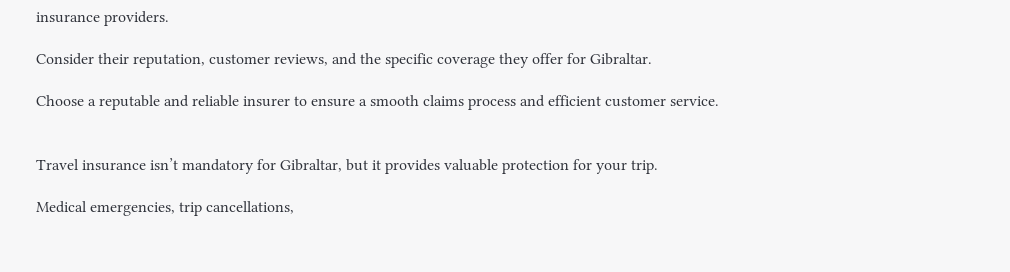insurance providers.

Consider their reputation, customer reviews, and the specific coverage they offer for Gibraltar.

Choose a reputable and reliable insurer to ensure a smooth claims process and efficient customer service.


Travel insurance isn’t mandatory for Gibraltar, but it provides valuable protection for your trip.

Medical emergencies, trip cancellations,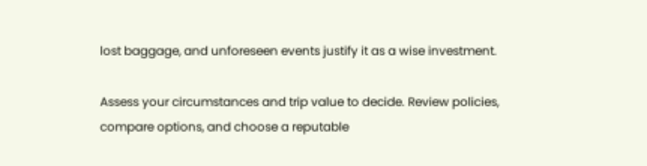lost baggage, and unforeseen events justify it as a wise investment.

Assess your circumstances and trip value to decide. Review policies, compare options, and choose a reputable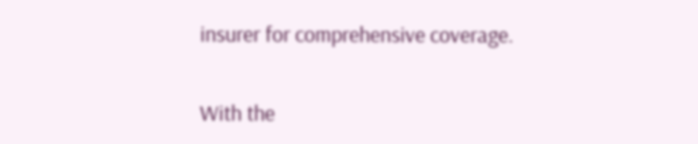insurer for comprehensive coverage.

With the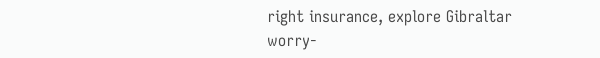right insurance, explore Gibraltar worry-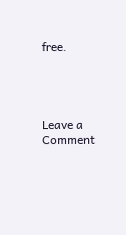free.




Leave a Comment